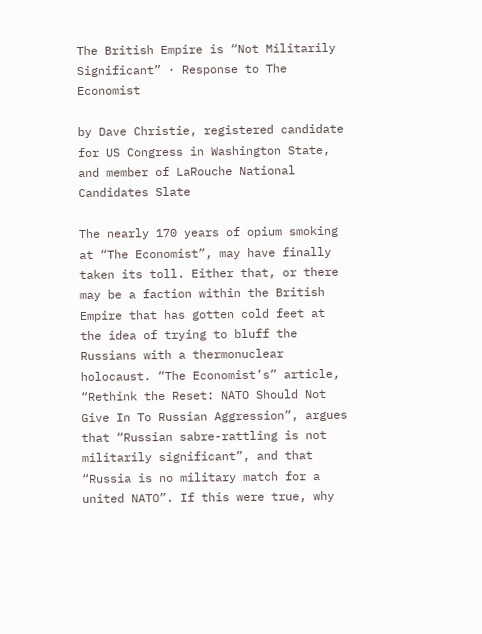The British Empire is “Not Militarily Significant” · Response to The Economist

by Dave Christie, registered candidate for US Congress in Washington State, and member of LaRouche National Candidates Slate

The nearly 170 years of opium smoking at “The Economist”, may have finally taken its toll. Either that, or there may be a faction within the British Empire that has gotten cold feet at the idea of trying to bluff the Russians with a thermonuclear holocaust. “The Economist’s” article, “Rethink the Reset: NATO Should Not Give In To Russian Aggression”, argues that “Russian sabre-rattling is not militarily significant”, and that “Russia is no military match for a united NATO”. If this were true, why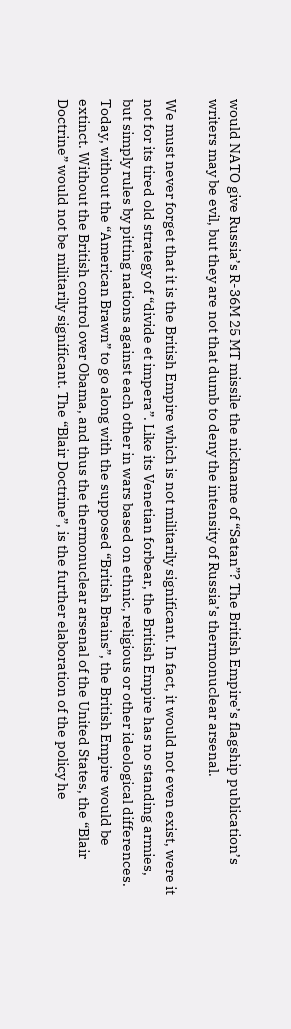would NATO give Russia’s R-36M 25 MT missile the nickname of “Satan”? The British Empire’s flagship publication’s writers may be evil, but they are not that dumb to deny the intensity of Russia’s thermonuclear arsenal.

We must never forget that it is the British Empire which is not militarily significant. In fact, it would not even exist, were it not for its tired old strategy of “divide et impera”. Like its Venetian forbear, the British Empire has no standing armies, but simply rules by pitting nations against each other in wars based on ethnic, religious or other ideological differences. Today, without the “American Brawn” to go along with the supposed “British Brains”, the British Empire would be extinct. Without the British control over Obama, and thus the thermonuclear arsenal of the United States, the “Blair Doctrine” would not be militarily significant. The “Blair Doctrine”, is the further elaboration of the policy he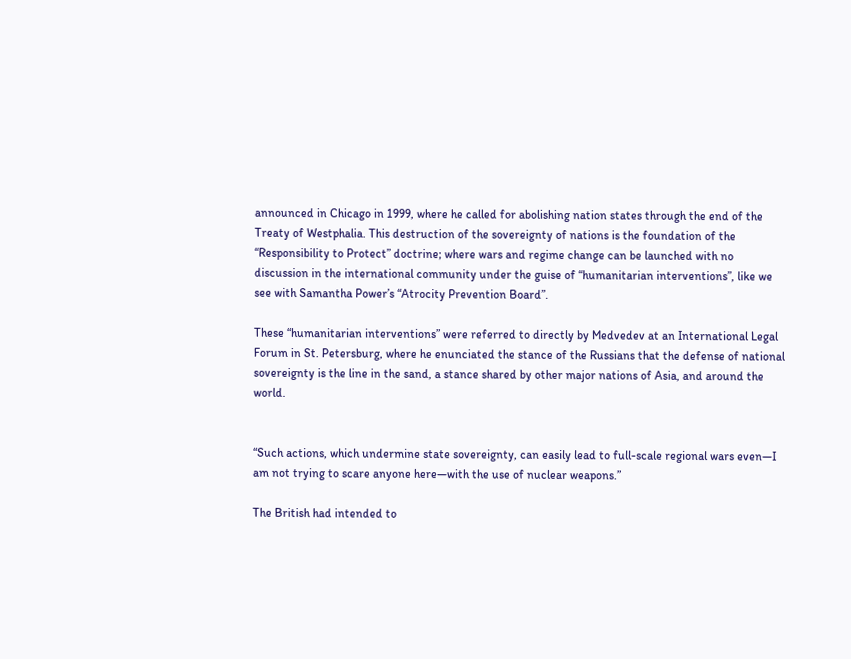announced in Chicago in 1999, where he called for abolishing nation states through the end of the Treaty of Westphalia. This destruction of the sovereignty of nations is the foundation of the “Responsibility to Protect” doctrine; where wars and regime change can be launched with no discussion in the international community under the guise of “humanitarian interventions”, like we see with Samantha Power’s “Atrocity Prevention Board”.

These “humanitarian interventions” were referred to directly by Medvedev at an International Legal Forum in St. Petersburg, where he enunciated the stance of the Russians that the defense of national sovereignty is the line in the sand, a stance shared by other major nations of Asia, and around the world.


“Such actions, which undermine state sovereignty, can easily lead to full-scale regional wars even—I am not trying to scare anyone here—with the use of nuclear weapons.”

The British had intended to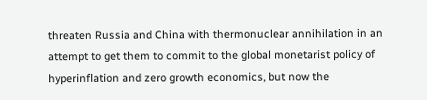threaten Russia and China with thermonuclear annihilation in an attempt to get them to commit to the global monetarist policy of hyperinflation and zero growth economics, but now the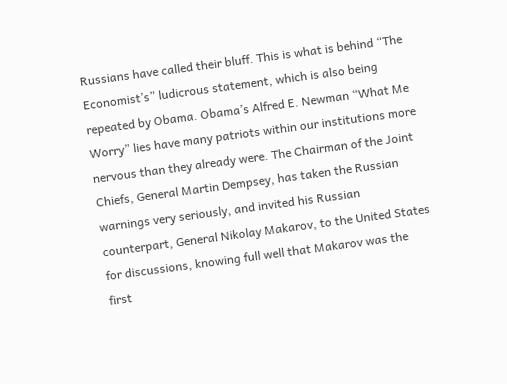Russians have called their bluff. This is what is behind “The Economist’s” ludicrous statement, which is also being repeated by Obama. Obama’s Alfred E. Newman “What Me Worry” lies have many patriots within our institutions more nervous than they already were. The Chairman of the Joint Chiefs, General Martin Dempsey, has taken the Russian warnings very seriously, and invited his Russian counterpart, General Nikolay Makarov, to the United States for discussions, knowing full well that Makarov was the first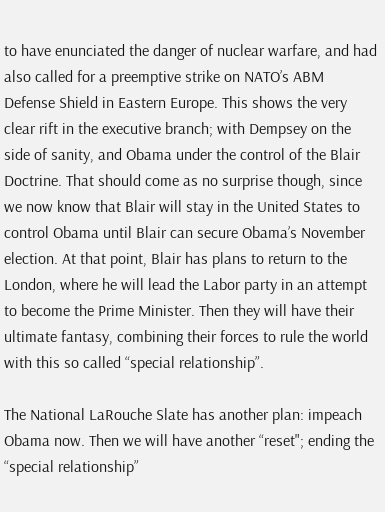to have enunciated the danger of nuclear warfare, and had also called for a preemptive strike on NATO’s ABM Defense Shield in Eastern Europe. This shows the very clear rift in the executive branch; with Dempsey on the side of sanity, and Obama under the control of the Blair Doctrine. That should come as no surprise though, since we now know that Blair will stay in the United States to control Obama until Blair can secure Obama’s November election. At that point, Blair has plans to return to the London, where he will lead the Labor party in an attempt to become the Prime Minister. Then they will have their ultimate fantasy, combining their forces to rule the world with this so called “special relationship”.

The National LaRouche Slate has another plan: impeach Obama now. Then we will have another “reset"; ending the “special relationship”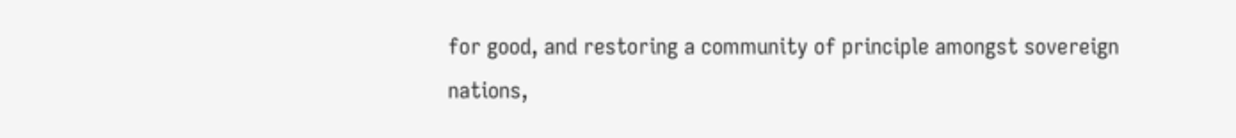for good, and restoring a community of principle amongst sovereign nations,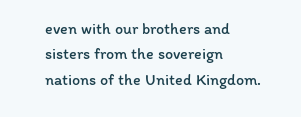even with our brothers and sisters from the sovereign nations of the United Kingdom.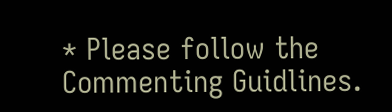* Please follow the Commenting Guidlines.